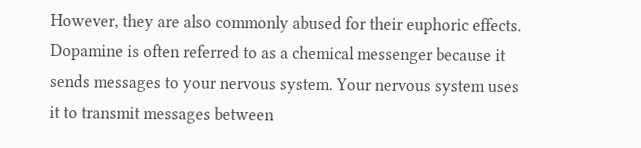However, they are also commonly abused for their euphoric effects. Dopamine is often referred to as a chemical messenger because it sends messages to your nervous system. Your nervous system uses it to transmit messages between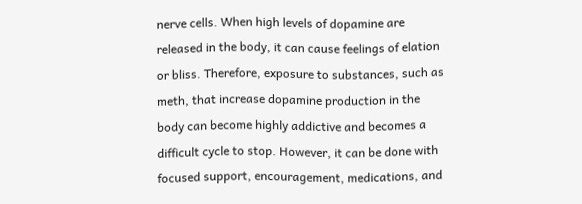nerve cells. When high levels of dopamine are released in the body, it can cause feelings of elation or bliss. Therefore, exposure to substances, such as meth, that increase dopamine production in the body can become highly addictive and becomes a difficult cycle to stop. However, it can be done with focused support, encouragement, medications, and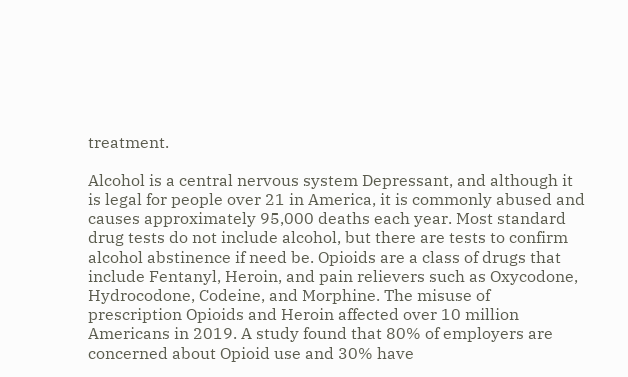treatment.

Alcohol is a central nervous system Depressant, and although it is legal for people over 21 in America, it is commonly abused and causes approximately 95,000 deaths each year. Most standard drug tests do not include alcohol, but there are tests to confirm alcohol abstinence if need be. Opioids are a class of drugs that include Fentanyl, Heroin, and pain relievers such as Oxycodone, Hydrocodone, Codeine, and Morphine. The misuse of prescription Opioids and Heroin affected over 10 million Americans in 2019. A study found that 80% of employers are concerned about Opioid use and 30% have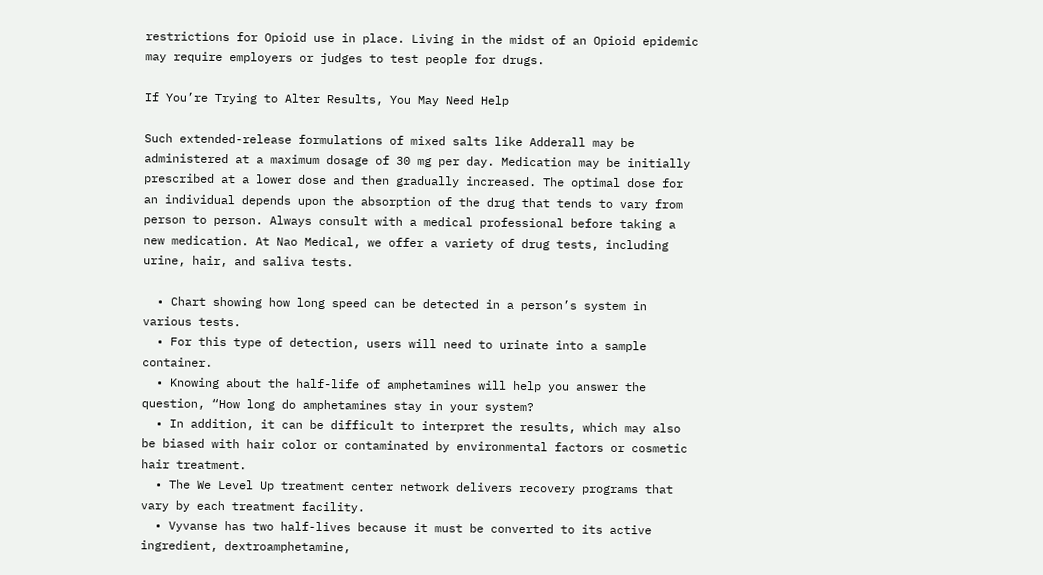restrictions for Opioid use in place. Living in the midst of an Opioid epidemic may require employers or judges to test people for drugs.

If You’re Trying to Alter Results, You May Need Help

Such extended-release formulations of mixed salts like Adderall may be administered at a maximum dosage of 30 mg per day. Medication may be initially prescribed at a lower dose and then gradually increased. The optimal dose for an individual depends upon the absorption of the drug that tends to vary from person to person. Always consult with a medical professional before taking a new medication. At Nao Medical, we offer a variety of drug tests, including urine, hair, and saliva tests.

  • Chart showing how long speed can be detected in a person’s system in various tests.
  • For this type of detection, users will need to urinate into a sample container.
  • Knowing about the half-life of amphetamines will help you answer the question, “How long do amphetamines stay in your system?
  • In addition, it can be difficult to interpret the results, which may also be biased with hair color or contaminated by environmental factors or cosmetic hair treatment.
  • The We Level Up treatment center network delivers recovery programs that vary by each treatment facility.
  • Vyvanse has two half-lives because it must be converted to its active ingredient, dextroamphetamine,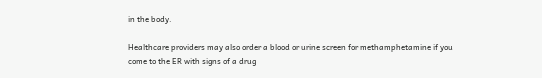in the body.

Healthcare providers may also order a blood or urine screen for methamphetamine if you come to the ER with signs of a drug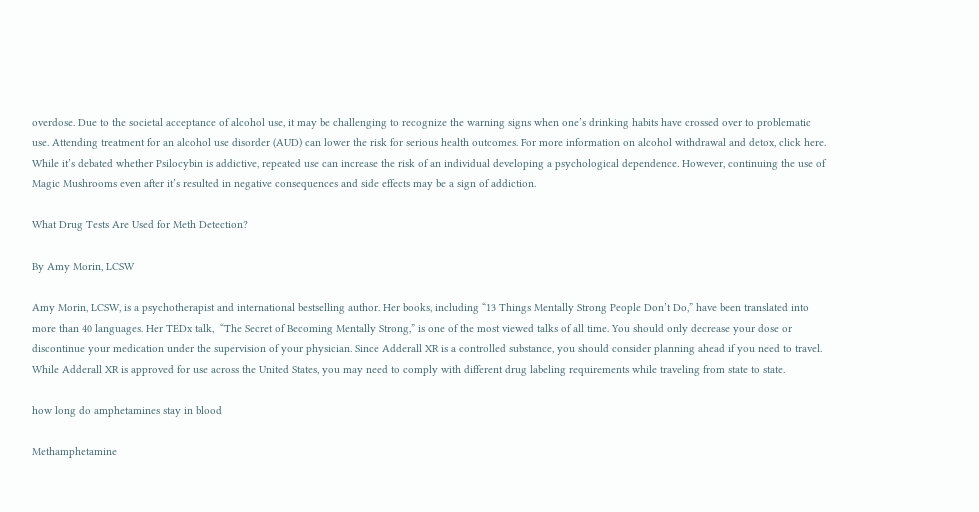overdose. Due to the societal acceptance of alcohol use, it may be challenging to recognize the warning signs when one’s drinking habits have crossed over to problematic use. Attending treatment for an alcohol use disorder (AUD) can lower the risk for serious health outcomes. For more information on alcohol withdrawal and detox, click here. While it’s debated whether Psilocybin is addictive, repeated use can increase the risk of an individual developing a psychological dependence. However, continuing the use of Magic Mushrooms even after it’s resulted in negative consequences and side effects may be a sign of addiction.

What Drug Tests Are Used for Meth Detection?

By Amy Morin, LCSW

Amy Morin, LCSW, is a psychotherapist and international bestselling author. Her books, including “13 Things Mentally Strong People Don’t Do,” have been translated into more than 40 languages. Her TEDx talk,  “The Secret of Becoming Mentally Strong,” is one of the most viewed talks of all time. You should only decrease your dose or discontinue your medication under the supervision of your physician. Since Adderall XR is a controlled substance, you should consider planning ahead if you need to travel. While Adderall XR is approved for use across the United States, you may need to comply with different drug labeling requirements while traveling from state to state.

how long do amphetamines stay in blood

Methamphetamine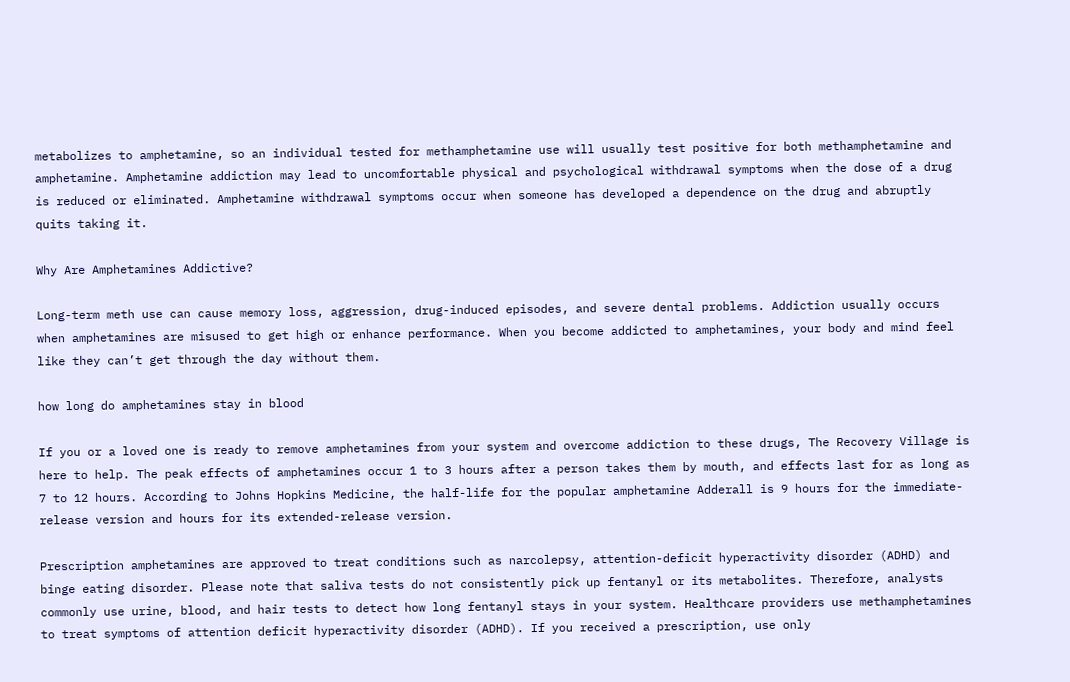metabolizes to amphetamine, so an individual tested for methamphetamine use will usually test positive for both methamphetamine and amphetamine. Amphetamine addiction may lead to uncomfortable physical and psychological withdrawal symptoms when the dose of a drug is reduced or eliminated. Amphetamine withdrawal symptoms occur when someone has developed a dependence on the drug and abruptly quits taking it.

Why Are Amphetamines Addictive?

Long-term meth use can cause memory loss, aggression, drug-induced episodes, and severe dental problems. Addiction usually occurs when amphetamines are misused to get high or enhance performance. When you become addicted to amphetamines, your body and mind feel like they can’t get through the day without them.

how long do amphetamines stay in blood

If you or a loved one is ready to remove amphetamines from your system and overcome addiction to these drugs, The Recovery Village is here to help. The peak effects of amphetamines occur 1 to 3 hours after a person takes them by mouth, and effects last for as long as 7 to 12 hours. According to Johns Hopkins Medicine, the half-life for the popular amphetamine Adderall is 9 hours for the immediate-release version and hours for its extended-release version.

Prescription amphetamines are approved to treat conditions such as narcolepsy, attention-deficit hyperactivity disorder (ADHD) and binge eating disorder. Please note that saliva tests do not consistently pick up fentanyl or its metabolites. Therefore, analysts commonly use urine, blood, and hair tests to detect how long fentanyl stays in your system. Healthcare providers use methamphetamines to treat symptoms of attention deficit hyperactivity disorder (ADHD). If you received a prescription, use only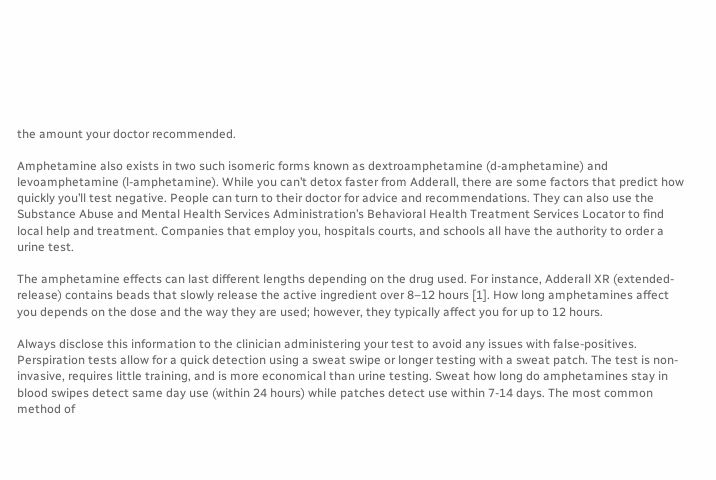the amount your doctor recommended.

Amphetamine also exists in two such isomeric forms known as dextroamphetamine (d-amphetamine) and levoamphetamine (l-amphetamine). While you can’t detox faster from Adderall, there are some factors that predict how quickly you’ll test negative. People can turn to their doctor for advice and recommendations. They can also use the Substance Abuse and Mental Health Services Administration’s Behavioral Health Treatment Services Locator to find local help and treatment. Companies that employ you, hospitals courts, and schools all have the authority to order a urine test.

The amphetamine effects can last different lengths depending on the drug used. For instance, Adderall XR (extended-release) contains beads that slowly release the active ingredient over 8–12 hours [1]. How long amphetamines affect you depends on the dose and the way they are used; however, they typically affect you for up to 12 hours.

Always disclose this information to the clinician administering your test to avoid any issues with false-positives. Perspiration tests allow for a quick detection using a sweat swipe or longer testing with a sweat patch. The test is non-invasive, requires little training, and is more economical than urine testing. Sweat how long do amphetamines stay in blood swipes detect same day use (within 24 hours) while patches detect use within 7-14 days. The most common method of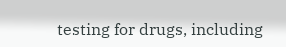testing for drugs, including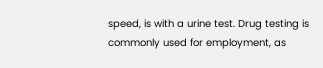speed, is with a urine test. Drug testing is commonly used for employment, as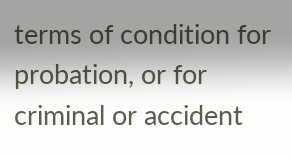terms of condition for probation, or for criminal or accident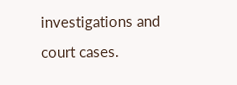investigations and court cases.